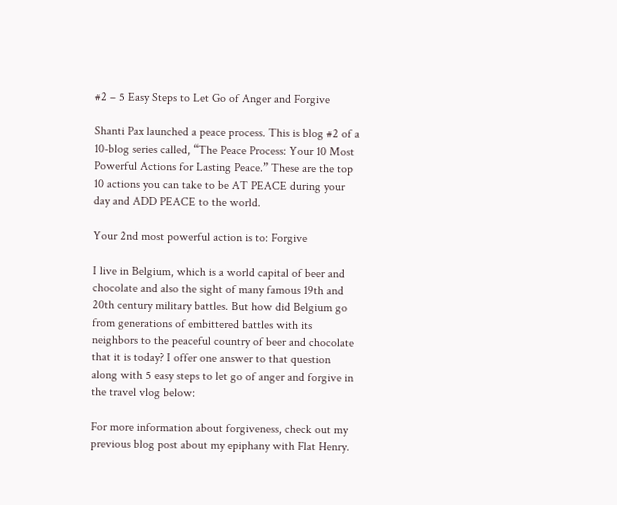#2 – 5 Easy Steps to Let Go of Anger and Forgive

Shanti Pax launched a peace process. This is blog #2 of a 10-blog series called, “The Peace Process: Your 10 Most Powerful Actions for Lasting Peace.” These are the top 10 actions you can take to be AT PEACE during your day and ADD PEACE to the world.

Your 2nd most powerful action is to: Forgive

I live in Belgium, which is a world capital of beer and chocolate and also the sight of many famous 19th and 20th century military battles. But how did Belgium go from generations of embittered battles with its neighbors to the peaceful country of beer and chocolate that it is today? I offer one answer to that question along with 5 easy steps to let go of anger and forgive in the travel vlog below:

For more information about forgiveness, check out my previous blog post about my epiphany with Flat Henry.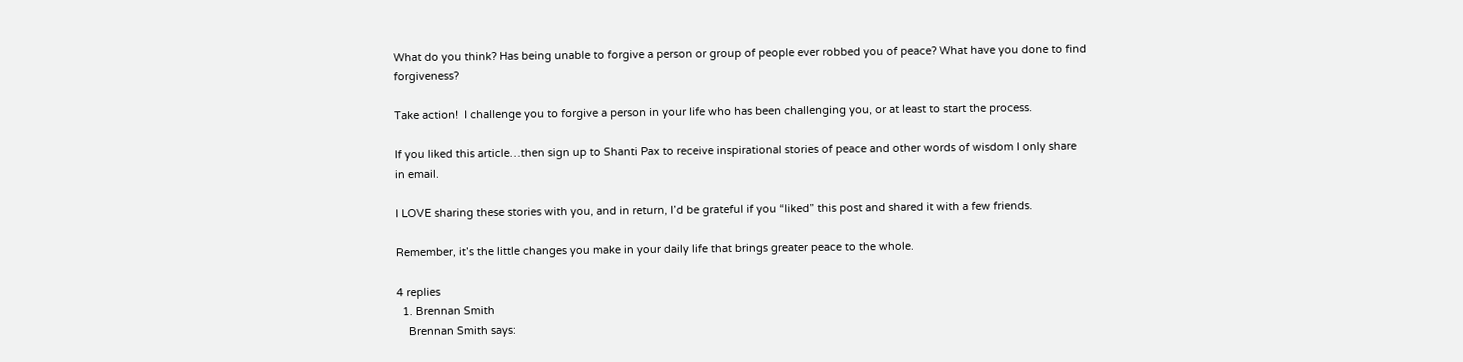What do you think? Has being unable to forgive a person or group of people ever robbed you of peace? What have you done to find forgiveness?

Take action!  I challenge you to forgive a person in your life who has been challenging you, or at least to start the process.

If you liked this article…then sign up to Shanti Pax to receive inspirational stories of peace and other words of wisdom I only share in email.

I LOVE sharing these stories with you, and in return, I’d be grateful if you “liked” this post and shared it with a few friends.

Remember, it’s the little changes you make in your daily life that brings greater peace to the whole.

4 replies
  1. Brennan Smith
    Brennan Smith says: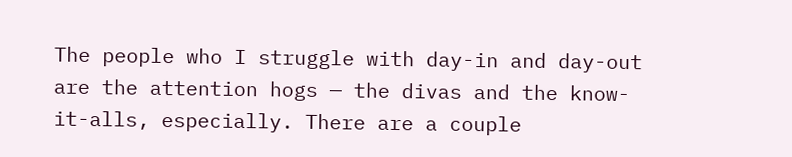The people who I struggle with day-in and day-out are the attention hogs — the divas and the know-it-alls, especially. There are a couple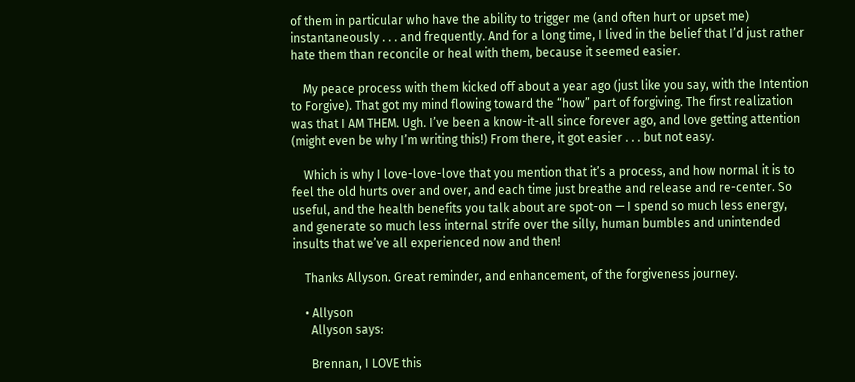of them in particular who have the ability to trigger me (and often hurt or upset me) instantaneously . . . and frequently. And for a long time, I lived in the belief that I’d just rather hate them than reconcile or heal with them, because it seemed easier.

    My peace process with them kicked off about a year ago (just like you say, with the Intention to Forgive). That got my mind flowing toward the “how” part of forgiving. The first realization was that I AM THEM. Ugh. I’ve been a know-it-all since forever ago, and love getting attention (might even be why I’m writing this!) From there, it got easier . . . but not easy.

    Which is why I love-love-love that you mention that it’s a process, and how normal it is to feel the old hurts over and over, and each time just breathe and release and re-center. So useful, and the health benefits you talk about are spot-on — I spend so much less energy, and generate so much less internal strife over the silly, human bumbles and unintended insults that we’ve all experienced now and then!

    Thanks Allyson. Great reminder, and enhancement, of the forgiveness journey.

    • Allyson
      Allyson says:

      Brennan, I LOVE this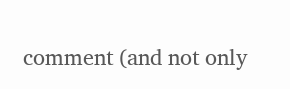comment (and not only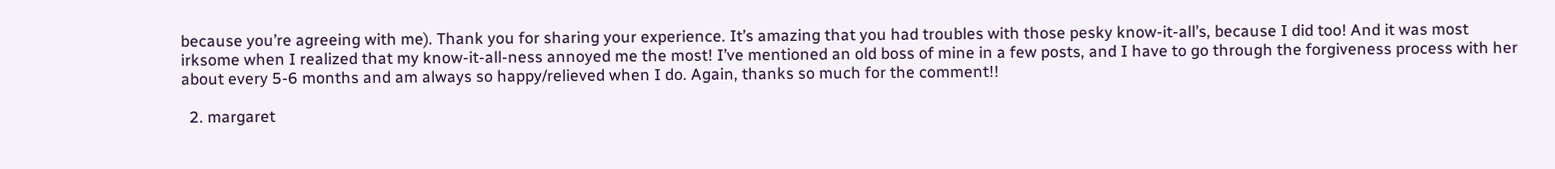because you’re agreeing with me). Thank you for sharing your experience. It’s amazing that you had troubles with those pesky know-it-all’s, because I did too! And it was most irksome when I realized that my know-it-all-ness annoyed me the most! I’ve mentioned an old boss of mine in a few posts, and I have to go through the forgiveness process with her about every 5-6 months and am always so happy/relieved when I do. Again, thanks so much for the comment!!

  2. margaret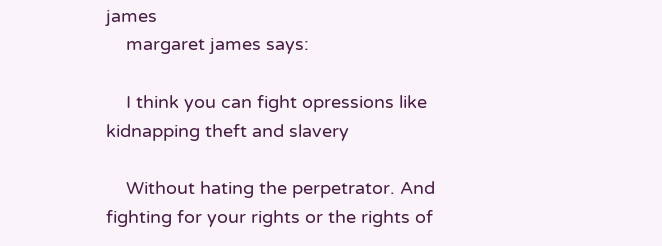james
    margaret james says:

    I think you can fight opressions like kidnapping theft and slavery

    Without hating the perpetrator. And fighting for your rights or the rights of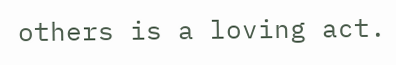others is a loving act.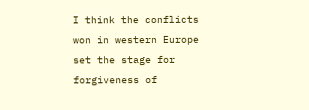I think the conflicts won in western Europe set the stage for forgiveness of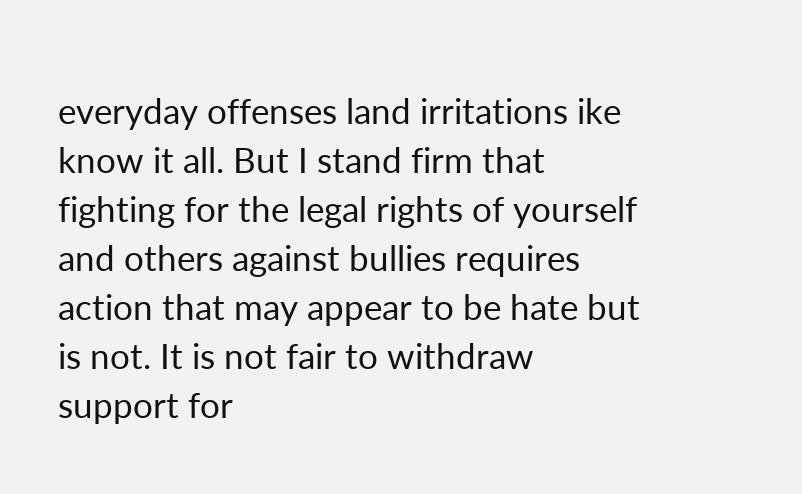everyday offenses land irritations ike know it all. But I stand firm that fighting for the legal rights of yourself and others against bullies requires action that may appear to be hate but is not. It is not fair to withdraw support for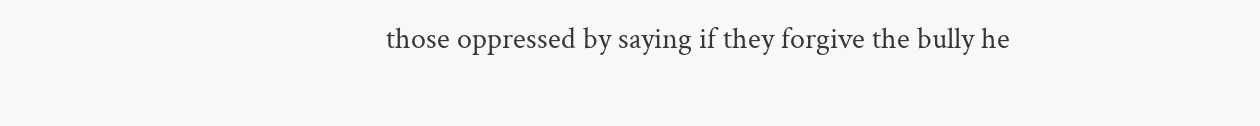those oppressed by saying if they forgive the bully he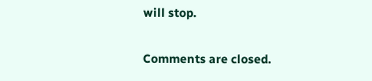will stop.

Comments are closed.